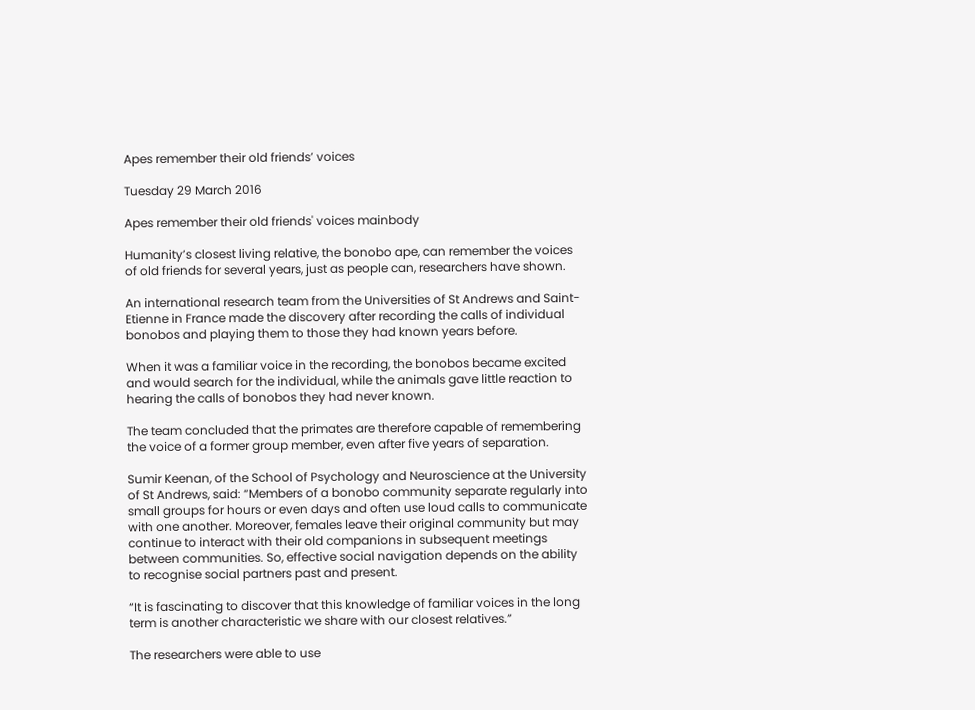Apes remember their old friends’ voices

Tuesday 29 March 2016

Apes remember their old friends' voices mainbody

Humanity’s closest living relative, the bonobo ape, can remember the voices of old friends for several years, just as people can, researchers have shown.

An international research team from the Universities of St Andrews and Saint-Etienne in France made the discovery after recording the calls of individual bonobos and playing them to those they had known years before.

When it was a familiar voice in the recording, the bonobos became excited and would search for the individual, while the animals gave little reaction to hearing the calls of bonobos they had never known.

The team concluded that the primates are therefore capable of remembering the voice of a former group member, even after five years of separation.

Sumir Keenan, of the School of Psychology and Neuroscience at the University of St Andrews, said: “Members of a bonobo community separate regularly into small groups for hours or even days and often use loud calls to communicate with one another. Moreover, females leave their original community but may continue to interact with their old companions in subsequent meetings between communities. So, effective social navigation depends on the ability to recognise social partners past and present.

“It is fascinating to discover that this knowledge of familiar voices in the long term is another characteristic we share with our closest relatives.”

The researchers were able to use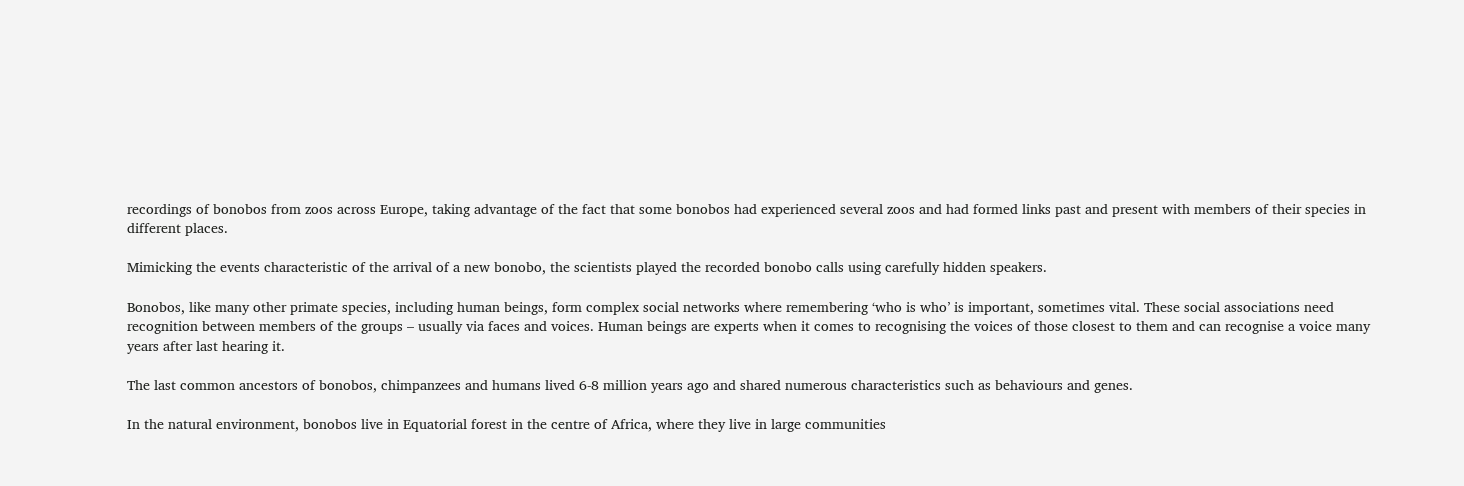recordings of bonobos from zoos across Europe, taking advantage of the fact that some bonobos had experienced several zoos and had formed links past and present with members of their species in different places.

Mimicking the events characteristic of the arrival of a new bonobo, the scientists played the recorded bonobo calls using carefully hidden speakers.

Bonobos, like many other primate species, including human beings, form complex social networks where remembering ‘who is who’ is important, sometimes vital. These social associations need recognition between members of the groups – usually via faces and voices. Human beings are experts when it comes to recognising the voices of those closest to them and can recognise a voice many years after last hearing it.

The last common ancestors of bonobos, chimpanzees and humans lived 6-8 million years ago and shared numerous characteristics such as behaviours and genes.

In the natural environment, bonobos live in Equatorial forest in the centre of Africa, where they live in large communities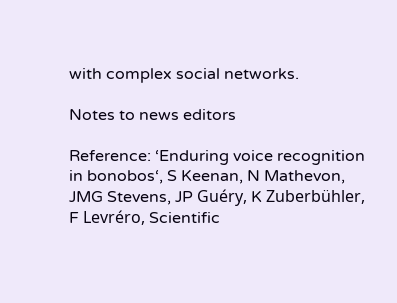with complex social networks.

Notes to news editors

Reference: ‘Enduring voice recognition in bonobos‘, S Keenan, N Mathevon, JMG Stevens, JP Guéry, K Zuberbühler, F Levréro, Scientific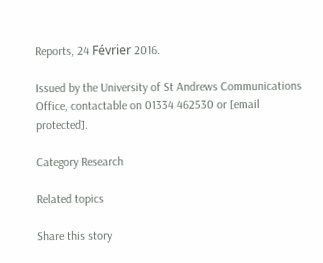Reports, 24 Février 2016.

Issued by the University of St Andrews Communications Office, contactable on 01334 462530 or [email protected].

Category Research

Related topics

Share this story